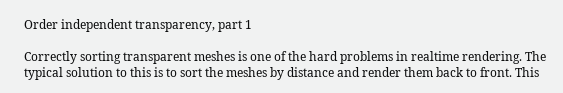Order independent transparency, part 1

Correctly sorting transparent meshes is one of the hard problems in realtime rendering. The typical solution to this is to sort the meshes by distance and render them back to front. This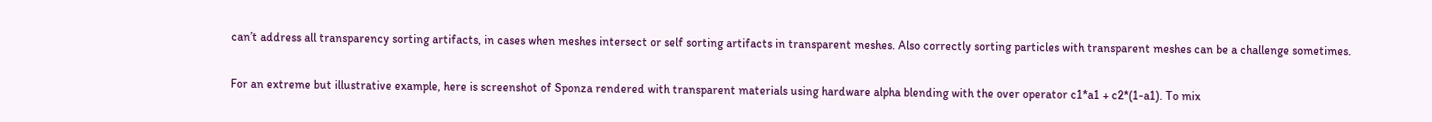can’t address all transparency sorting artifacts, in cases when meshes intersect or self sorting artifacts in transparent meshes. Also correctly sorting particles with transparent meshes can be a challenge sometimes.

For an extreme but illustrative example, here is screenshot of Sponza rendered with transparent materials using hardware alpha blending with the over operator c1*a1 + c2*(1-a1). To mix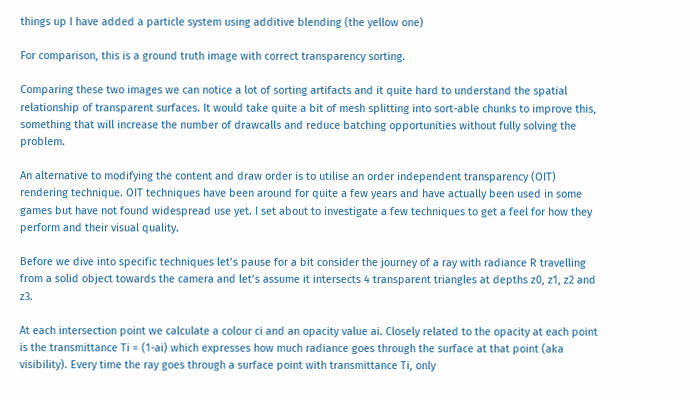things up I have added a particle system using additive blending (the yellow one)

For comparison, this is a ground truth image with correct transparency sorting.

Comparing these two images we can notice a lot of sorting artifacts and it quite hard to understand the spatial relationship of transparent surfaces. It would take quite a bit of mesh splitting into sort-able chunks to improve this, something that will increase the number of drawcalls and reduce batching opportunities without fully solving the problem.

An alternative to modifying the content and draw order is to utilise an order independent transparency (OIT) rendering technique. OIT techniques have been around for quite a few years and have actually been used in some games but have not found widespread use yet. I set about to investigate a few techniques to get a feel for how they perform and their visual quality.

Before we dive into specific techniques let’s pause for a bit consider the journey of a ray with radiance R travelling from a solid object towards the camera and let’s assume it intersects 4 transparent triangles at depths z0, z1, z2 and z3.

At each intersection point we calculate a colour ci and an opacity value ai. Closely related to the opacity at each point is the transmittance Ti = (1-ai) which expresses how much radiance goes through the surface at that point (aka visibility). Every time the ray goes through a surface point with transmittance Ti, only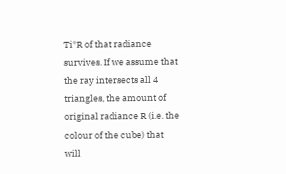Ti*R of that radiance survives. If we assume that the ray intersects all 4 triangles, the amount of original radiance R (i.e. the colour of the cube) that will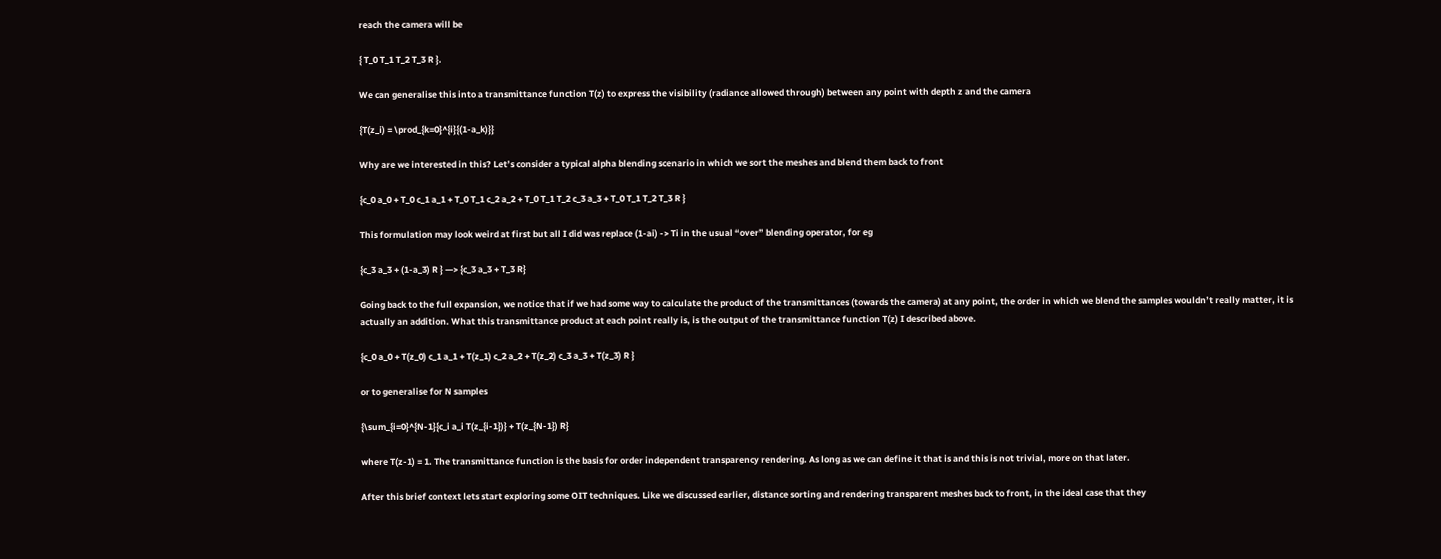reach the camera will be

{ T_0 T_1 T_2 T_3 R }.

We can generalise this into a transmittance function T(z) to express the visibility (radiance allowed through) between any point with depth z and the camera

{T(z_i) = \prod_{k=0}^{i}{(1-a_k)}}

Why are we interested in this? Let’s consider a typical alpha blending scenario in which we sort the meshes and blend them back to front

{c_0 a_0 + T_0 c_1 a_1 + T_0 T_1 c_2 a_2 + T_0 T_1 T_2 c_3 a_3 + T_0 T_1 T_2 T_3 R }

This formulation may look weird at first but all I did was replace (1-ai) -> Ti in the usual “over” blending operator, for eg

{c_3 a_3 + (1-a_3) R } —> {c_3 a_3 + T_3 R}

Going back to the full expansion, we notice that if we had some way to calculate the product of the transmittances (towards the camera) at any point, the order in which we blend the samples wouldn’t really matter, it is actually an addition. What this transmittance product at each point really is, is the output of the transmittance function T(z) I described above.

{c_0 a_0 + T(z_0) c_1 a_1 + T(z_1) c_2 a_2 + T(z_2) c_3 a_3 + T(z_3) R }

or to generalise for N samples

{\sum_{i=0}^{N-1}{c_i a_i T(z_{i-1})} + T(z_{N-1}) R}

where T(z-1) = 1. The transmittance function is the basis for order independent transparency rendering. As long as we can define it that is and this is not trivial, more on that later.

After this brief context lets start exploring some OIT techniques. Like we discussed earlier, distance sorting and rendering transparent meshes back to front, in the ideal case that they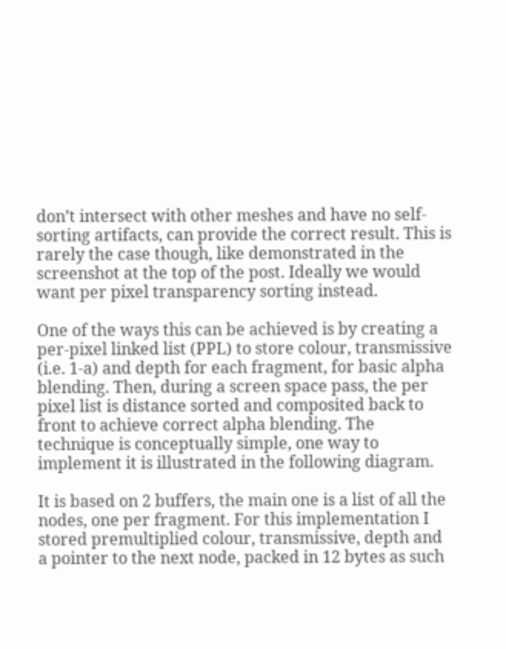don’t intersect with other meshes and have no self-sorting artifacts, can provide the correct result. This is rarely the case though, like demonstrated in the screenshot at the top of the post. Ideally we would want per pixel transparency sorting instead.

One of the ways this can be achieved is by creating a per-pixel linked list (PPL) to store colour, transmissive (i.e. 1-a) and depth for each fragment, for basic alpha blending. Then, during a screen space pass, the per pixel list is distance sorted and composited back to front to achieve correct alpha blending. The technique is conceptually simple, one way to implement it is illustrated in the following diagram.

It is based on 2 buffers, the main one is a list of all the nodes, one per fragment. For this implementation I stored premultiplied colour, transmissive, depth and a pointer to the next node, packed in 12 bytes as such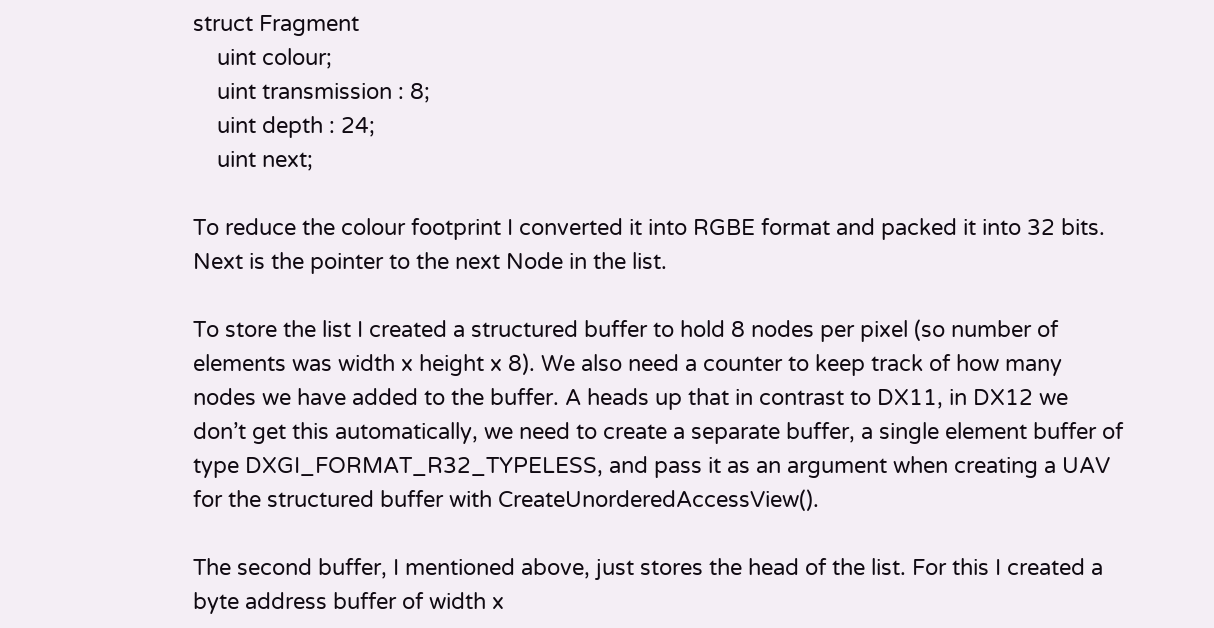struct Fragment
    uint colour;
    uint transmission : 8;
    uint depth : 24;
    uint next;

To reduce the colour footprint I converted it into RGBE format and packed it into 32 bits. Next is the pointer to the next Node in the list.

To store the list I created a structured buffer to hold 8 nodes per pixel (so number of elements was width x height x 8). We also need a counter to keep track of how many nodes we have added to the buffer. A heads up that in contrast to DX11, in DX12 we don’t get this automatically, we need to create a separate buffer, a single element buffer of type DXGI_FORMAT_R32_TYPELESS, and pass it as an argument when creating a UAV for the structured buffer with CreateUnorderedAccessView().

The second buffer, I mentioned above, just stores the head of the list. For this I created a byte address buffer of width x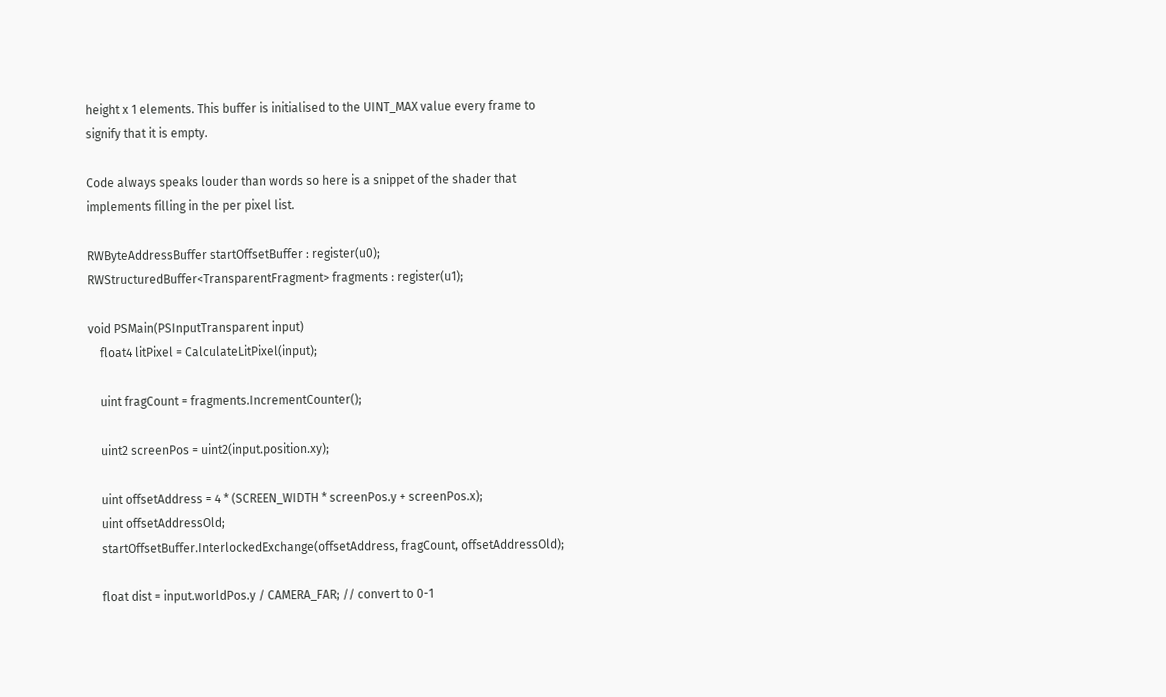height x 1 elements. This buffer is initialised to the UINT_MAX value every frame to signify that it is empty.

Code always speaks louder than words so here is a snippet of the shader that implements filling in the per pixel list.

RWByteAddressBuffer startOffsetBuffer : register(u0);
RWStructuredBuffer<TransparentFragment> fragments : register(u1);

void PSMain(PSInputTransparent input)
    float4 litPixel = CalculateLitPixel(input);

    uint fragCount = fragments.IncrementCounter();

    uint2 screenPos = uint2(input.position.xy);

    uint offsetAddress = 4 * (SCREEN_WIDTH * screenPos.y + screenPos.x);
    uint offsetAddressOld;
    startOffsetBuffer.InterlockedExchange(offsetAddress, fragCount, offsetAddressOld);

    float dist = input.worldPos.y / CAMERA_FAR; // convert to 0-1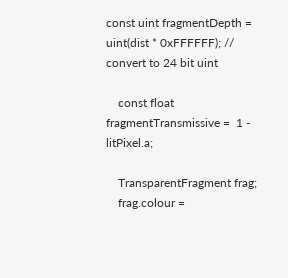const uint fragmentDepth = uint(dist * 0xFFFFFF); // convert to 24 bit uint

    const float fragmentTransmissive =  1 - litPixel.a;

    TransparentFragment frag;
    frag.colour =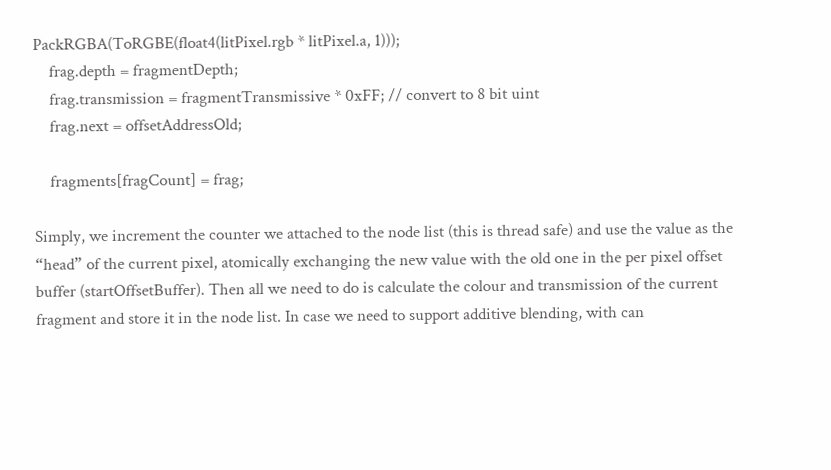PackRGBA(ToRGBE(float4(litPixel.rgb * litPixel.a, 1)));
    frag.depth = fragmentDepth;
    frag.transmission = fragmentTransmissive * 0xFF; // convert to 8 bit uint
    frag.next = offsetAddressOld;

    fragments[fragCount] = frag;

Simply, we increment the counter we attached to the node list (this is thread safe) and use the value as the “head” of the current pixel, atomically exchanging the new value with the old one in the per pixel offset buffer (startOffsetBuffer). Then all we need to do is calculate the colour and transmission of the current fragment and store it in the node list. In case we need to support additive blending, with can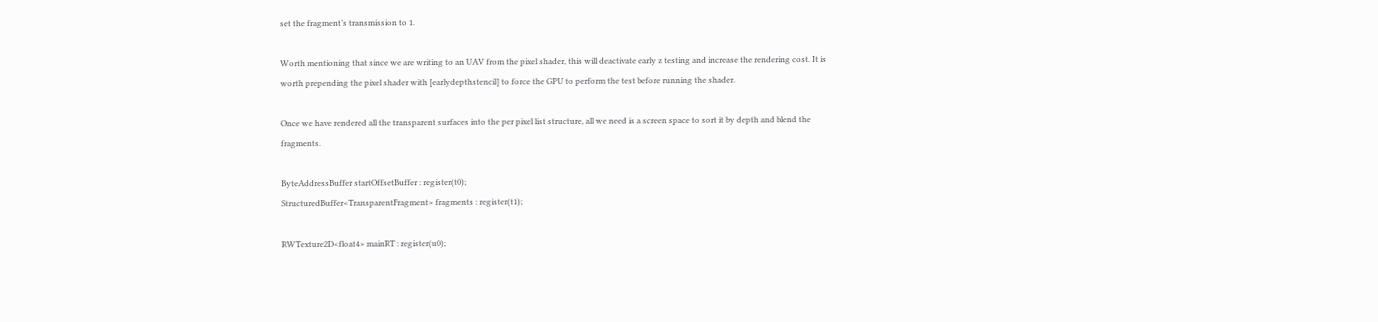set the fragment’s transmission to 1.

Worth mentioning that since we are writing to an UAV from the pixel shader, this will deactivate early z testing and increase the rendering cost. It is worth prepending the pixel shader with [earlydepthstencil] to force the GPU to perform the test before running the shader.

Once we have rendered all the transparent surfaces into the per pixel list structure, all we need is a screen space to sort it by depth and blend the fragments.

ByteAddressBuffer startOffsetBuffer : register(t0);
StructuredBuffer<TransparentFragment> fragments : register(t1);

RWTexture2D<float4> mainRT : register(u0);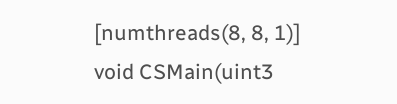[numthreads(8, 8, 1)]
void CSMain(uint3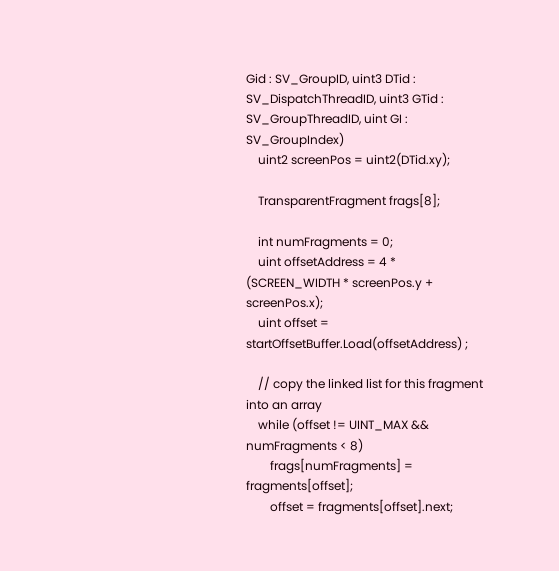Gid : SV_GroupID, uint3 DTid : SV_DispatchThreadID, uint3 GTid : SV_GroupThreadID, uint GI : SV_GroupIndex)
    uint2 screenPos = uint2(DTid.xy);

    TransparentFragment frags[8];

    int numFragments = 0;
    uint offsetAddress = 4 * (SCREEN_WIDTH * screenPos.y + screenPos.x);
    uint offset = startOffsetBuffer.Load(offsetAddress) ;

    // copy the linked list for this fragment into an array
    while (offset != UINT_MAX && numFragments < 8)
        frags[numFragments] = fragments[offset];
        offset = fragments[offset].next;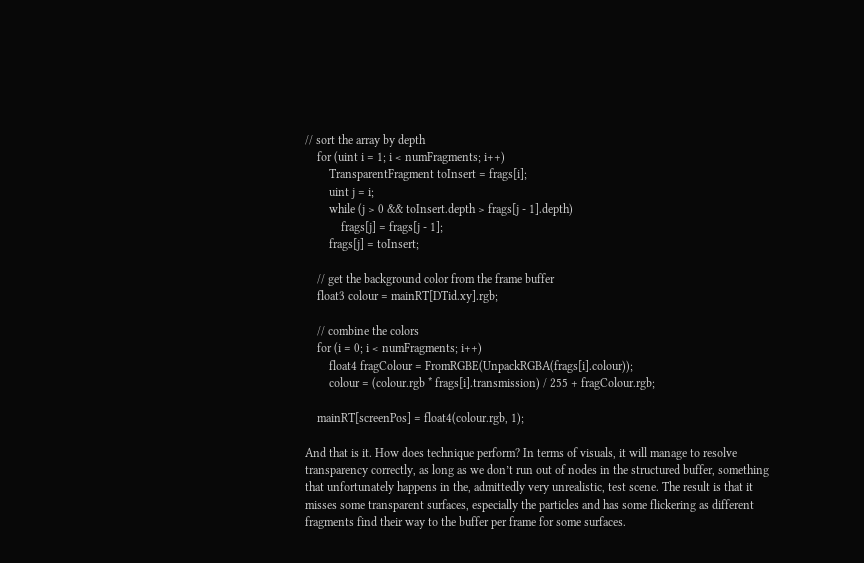// sort the array by depth
    for (uint i = 1; i < numFragments; i++)
        TransparentFragment toInsert = frags[i];
        uint j = i;
        while (j > 0 && toInsert.depth > frags[j - 1].depth)
            frags[j] = frags[j - 1];
        frags[j] = toInsert;

    // get the background color from the frame buffer
    float3 colour = mainRT[DTid.xy].rgb;

    // combine the colors
    for (i = 0; i < numFragments; i++)
        float4 fragColour = FromRGBE(UnpackRGBA(frags[i].colour));
        colour = (colour.rgb * frags[i].transmission) / 255 + fragColour.rgb;

    mainRT[screenPos] = float4(colour.rgb, 1);

And that is it. How does technique perform? In terms of visuals, it will manage to resolve transparency correctly, as long as we don’t run out of nodes in the structured buffer, something that unfortunately happens in the, admittedly very unrealistic, test scene. The result is that it misses some transparent surfaces, especially the particles and has some flickering as different fragments find their way to the buffer per frame for some surfaces.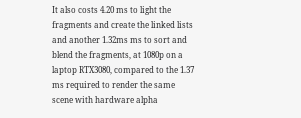It also costs 4.20 ms to light the fragments and create the linked lists and another 1.32ms ms to sort and blend the fragments, at 1080p on a laptop RTX3080, compared to the 1.37 ms required to render the same scene with hardware alpha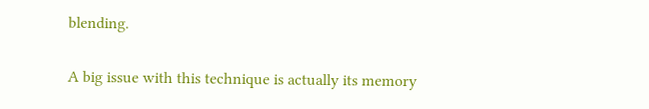blending.

A big issue with this technique is actually its memory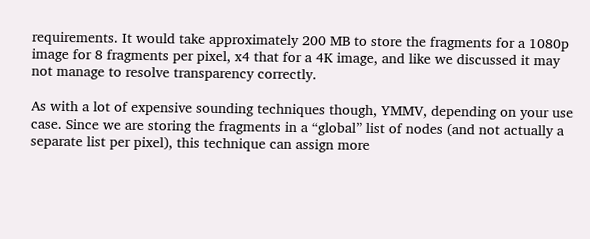requirements. It would take approximately 200 MB to store the fragments for a 1080p image for 8 fragments per pixel, x4 that for a 4K image, and like we discussed it may not manage to resolve transparency correctly.

As with a lot of expensive sounding techniques though, YMMV, depending on your use case. Since we are storing the fragments in a “global” list of nodes (and not actually a separate list per pixel), this technique can assign more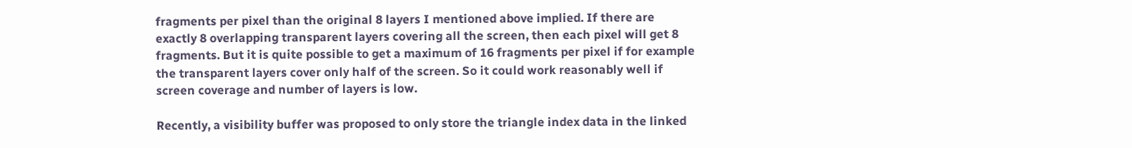fragments per pixel than the original 8 layers I mentioned above implied. If there are exactly 8 overlapping transparent layers covering all the screen, then each pixel will get 8 fragments. But it is quite possible to get a maximum of 16 fragments per pixel if for example the transparent layers cover only half of the screen. So it could work reasonably well if screen coverage and number of layers is low.

Recently, a visibility buffer was proposed to only store the triangle index data in the linked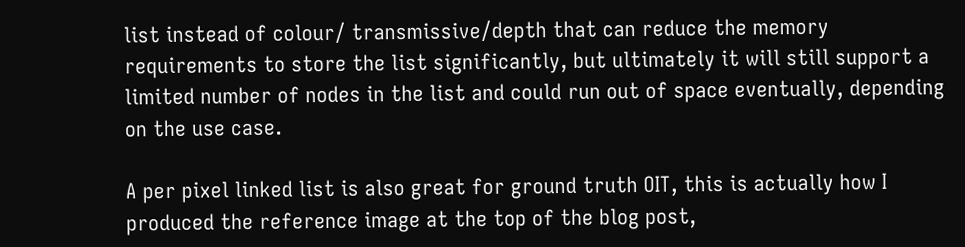list instead of colour/ transmissive/depth that can reduce the memory requirements to store the list significantly, but ultimately it will still support a limited number of nodes in the list and could run out of space eventually, depending on the use case.

A per pixel linked list is also great for ground truth OIT, this is actually how I produced the reference image at the top of the blog post,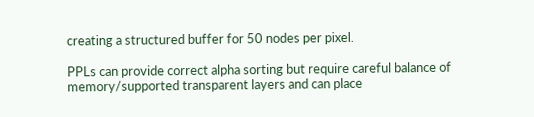creating a structured buffer for 50 nodes per pixel.

PPLs can provide correct alpha sorting but require careful balance of memory/supported transparent layers and can place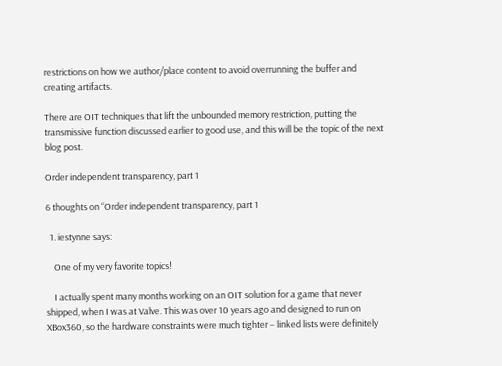restrictions on how we author/place content to avoid overrunning the buffer and creating artifacts.

There are OIT techniques that lift the unbounded memory restriction, putting the transmissive function discussed earlier to good use, and this will be the topic of the next blog post.

Order independent transparency, part 1

6 thoughts on “Order independent transparency, part 1

  1. iestynne says:

    One of my very favorite topics!

    I actually spent many months working on an OIT solution for a game that never shipped, when I was at Valve. This was over 10 years ago and designed to run on XBox360, so the hardware constraints were much tighter – linked lists were definitely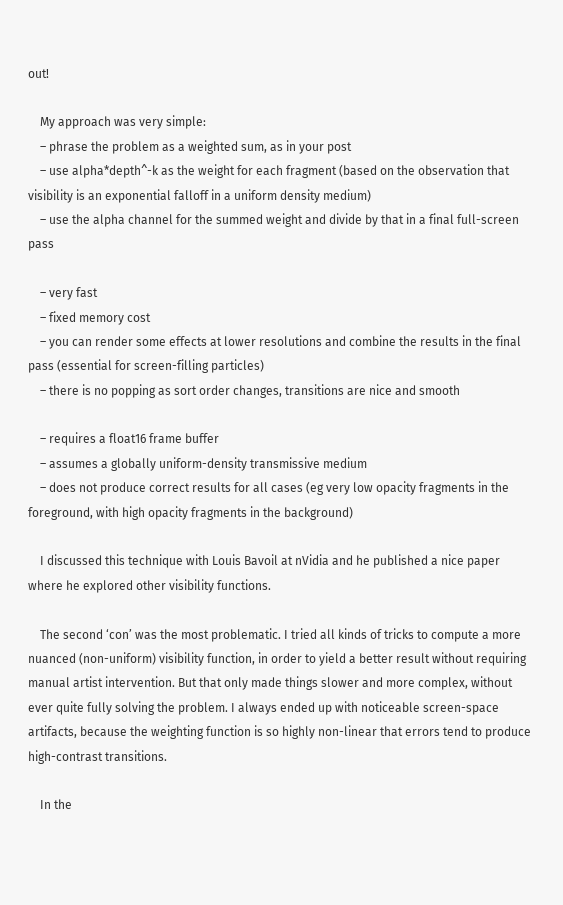out!

    My approach was very simple:
    – phrase the problem as a weighted sum, as in your post
    – use alpha*depth^-k as the weight for each fragment (based on the observation that visibility is an exponential falloff in a uniform density medium)
    – use the alpha channel for the summed weight and divide by that in a final full-screen pass

    – very fast
    – fixed memory cost
    – you can render some effects at lower resolutions and combine the results in the final pass (essential for screen-filling particles)
    – there is no popping as sort order changes, transitions are nice and smooth

    – requires a float16 frame buffer
    – assumes a globally uniform-density transmissive medium
    – does not produce correct results for all cases (eg very low opacity fragments in the foreground, with high opacity fragments in the background)

    I discussed this technique with Louis Bavoil at nVidia and he published a nice paper where he explored other visibility functions.

    The second ‘con’ was the most problematic. I tried all kinds of tricks to compute a more nuanced (non-uniform) visibility function, in order to yield a better result without requiring manual artist intervention. But that only made things slower and more complex, without ever quite fully solving the problem. I always ended up with noticeable screen-space artifacts, because the weighting function is so highly non-linear that errors tend to produce high-contrast transitions.

    In the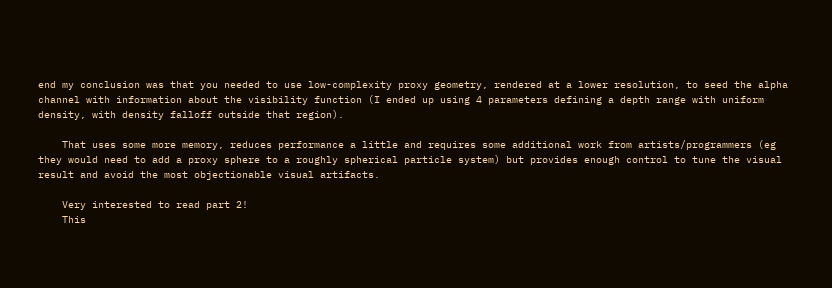end my conclusion was that you needed to use low-complexity proxy geometry, rendered at a lower resolution, to seed the alpha channel with information about the visibility function (I ended up using 4 parameters defining a depth range with uniform density, with density falloff outside that region).

    That uses some more memory, reduces performance a little and requires some additional work from artists/programmers (eg they would need to add a proxy sphere to a roughly spherical particle system) but provides enough control to tune the visual result and avoid the most objectionable visual artifacts.

    Very interested to read part 2!
    This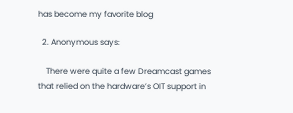has become my favorite blog

  2. Anonymous says:

    There were quite a few Dreamcast games that relied on the hardware’s OIT support in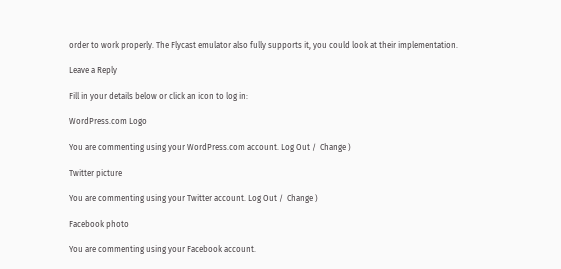order to work properly. The Flycast emulator also fully supports it, you could look at their implementation.

Leave a Reply

Fill in your details below or click an icon to log in:

WordPress.com Logo

You are commenting using your WordPress.com account. Log Out /  Change )

Twitter picture

You are commenting using your Twitter account. Log Out /  Change )

Facebook photo

You are commenting using your Facebook account.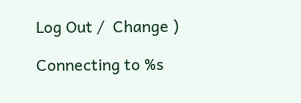Log Out /  Change )

Connecting to %s